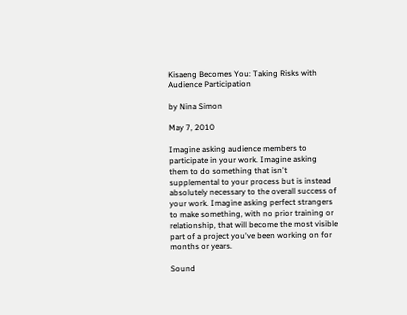Kisaeng Becomes You: Taking Risks with Audience Participation

by Nina Simon

May 7, 2010

Imagine asking audience members to participate in your work. Imagine asking them to do something that isn't supplemental to your process but is instead absolutely necessary to the overall success of your work. Imagine asking perfect strangers to make something, with no prior training or relationship, that will become the most visible part of a project you've been working on for months or years.

Sound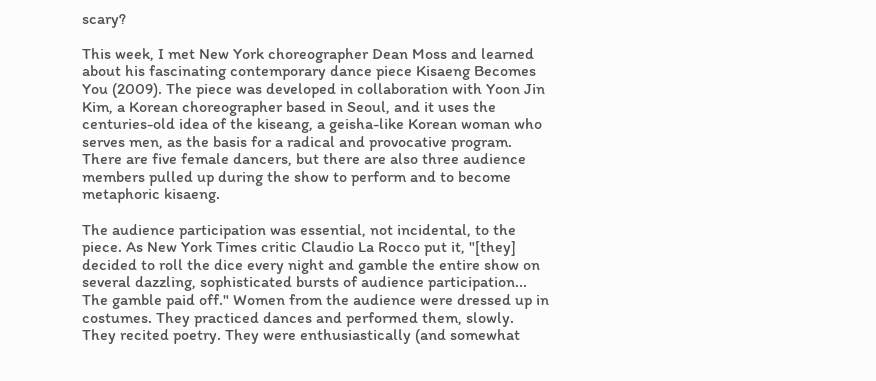scary?

This week, I met New York choreographer Dean Moss and learned about his fascinating contemporary dance piece Kisaeng Becomes You (2009). The piece was developed in collaboration with Yoon Jin Kim, a Korean choreographer based in Seoul, and it uses the centuries-old idea of the kiseang, a geisha-like Korean woman who serves men, as the basis for a radical and provocative program. There are five female dancers, but there are also three audience members pulled up during the show to perform and to become metaphoric kisaeng.

The audience participation was essential, not incidental, to the piece. As New York Times critic Claudio La Rocco put it, "[they] decided to roll the dice every night and gamble the entire show on several dazzling, sophisticated bursts of audience participation... The gamble paid off." Women from the audience were dressed up in costumes. They practiced dances and performed them, slowly. They recited poetry. They were enthusiastically (and somewhat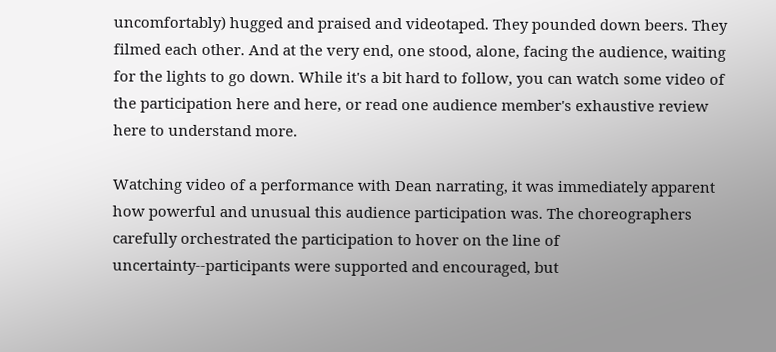uncomfortably) hugged and praised and videotaped. They pounded down beers. They filmed each other. And at the very end, one stood, alone, facing the audience, waiting for the lights to go down. While it's a bit hard to follow, you can watch some video of the participation here and here, or read one audience member's exhaustive review here to understand more.

Watching video of a performance with Dean narrating, it was immediately apparent how powerful and unusual this audience participation was. The choreographers carefully orchestrated the participation to hover on the line of uncertainty--participants were supported and encouraged, but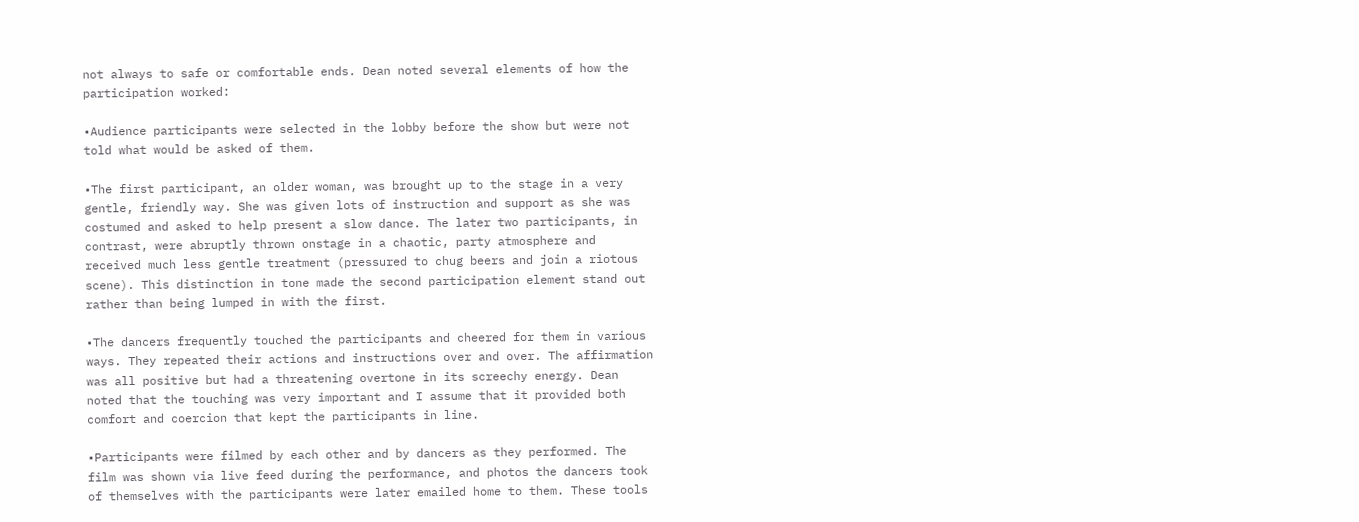not always to safe or comfortable ends. Dean noted several elements of how the participation worked:

•Audience participants were selected in the lobby before the show but were not told what would be asked of them.

•The first participant, an older woman, was brought up to the stage in a very gentle, friendly way. She was given lots of instruction and support as she was costumed and asked to help present a slow dance. The later two participants, in contrast, were abruptly thrown onstage in a chaotic, party atmosphere and received much less gentle treatment (pressured to chug beers and join a riotous scene). This distinction in tone made the second participation element stand out rather than being lumped in with the first.

•The dancers frequently touched the participants and cheered for them in various ways. They repeated their actions and instructions over and over. The affirmation was all positive but had a threatening overtone in its screechy energy. Dean noted that the touching was very important and I assume that it provided both comfort and coercion that kept the participants in line.

•Participants were filmed by each other and by dancers as they performed. The film was shown via live feed during the performance, and photos the dancers took of themselves with the participants were later emailed home to them. These tools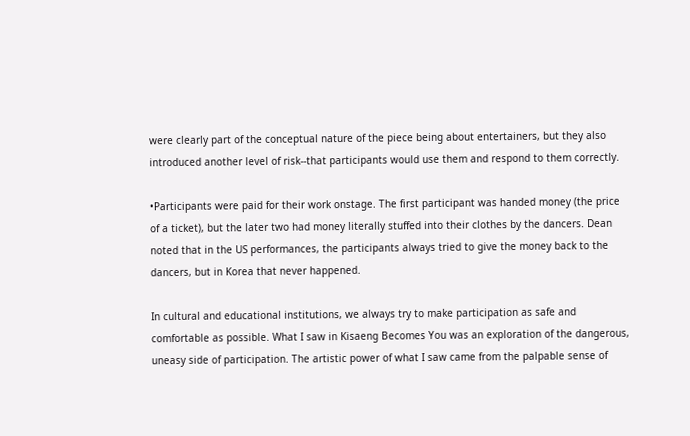were clearly part of the conceptual nature of the piece being about entertainers, but they also introduced another level of risk--that participants would use them and respond to them correctly.

•Participants were paid for their work onstage. The first participant was handed money (the price of a ticket), but the later two had money literally stuffed into their clothes by the dancers. Dean noted that in the US performances, the participants always tried to give the money back to the dancers, but in Korea that never happened.

In cultural and educational institutions, we always try to make participation as safe and comfortable as possible. What I saw in Kisaeng Becomes You was an exploration of the dangerous, uneasy side of participation. The artistic power of what I saw came from the palpable sense of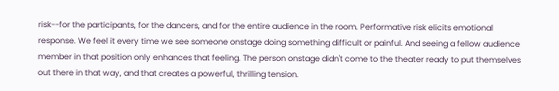risk--for the participants, for the dancers, and for the entire audience in the room. Performative risk elicits emotional response. We feel it every time we see someone onstage doing something difficult or painful. And seeing a fellow audience member in that position only enhances that feeling. The person onstage didn't come to the theater ready to put themselves out there in that way, and that creates a powerful, thrilling tension.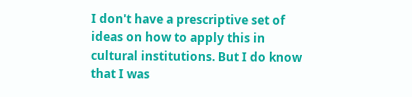I don't have a prescriptive set of ideas on how to apply this in cultural institutions. But I do know that I was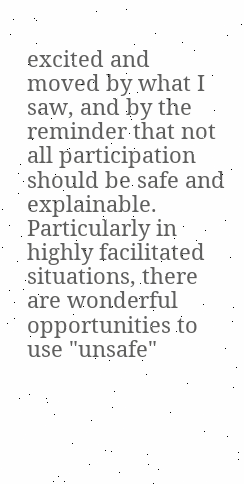excited and moved by what I saw, and by the reminder that not all participation should be safe and explainable. Particularly in highly facilitated situations, there are wonderful opportunities to use "unsafe"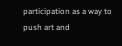participation as a way to push art and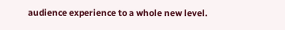audience experience to a whole new level.